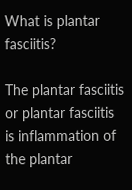What is plantar fasciitis?

The plantar fasciitis or plantar fasciitis is inflammation of the plantar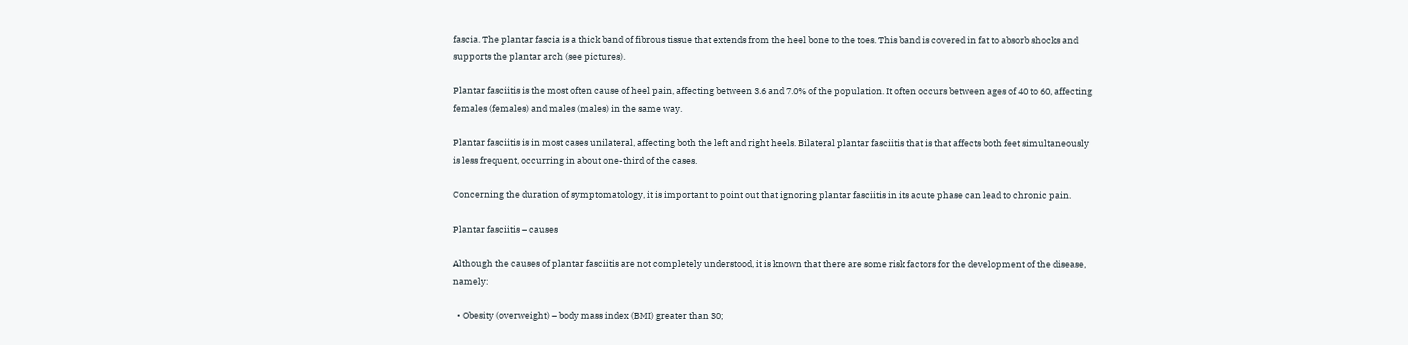fascia. The plantar fascia is a thick band of fibrous tissue that extends from the heel bone to the toes. This band is covered in fat to absorb shocks and supports the plantar arch (see pictures).

Plantar fasciitis is the most often cause of heel pain, affecting between 3.6 and 7.0% of the population. It often occurs between ages of 40 to 60, affecting females (females) and males (males) in the same way.

Plantar fasciitis is in most cases unilateral, affecting both the left and right heels. Bilateral plantar fasciitis that is that affects both feet simultaneously is less frequent, occurring in about one-third of the cases.

Concerning the duration of symptomatology, it is important to point out that ignoring plantar fasciitis in its acute phase can lead to chronic pain.

Plantar fasciitis – causes

Although the causes of plantar fasciitis are not completely understood, it is known that there are some risk factors for the development of the disease, namely:

  • Obesity (overweight) – body mass index (BMI) greater than 30;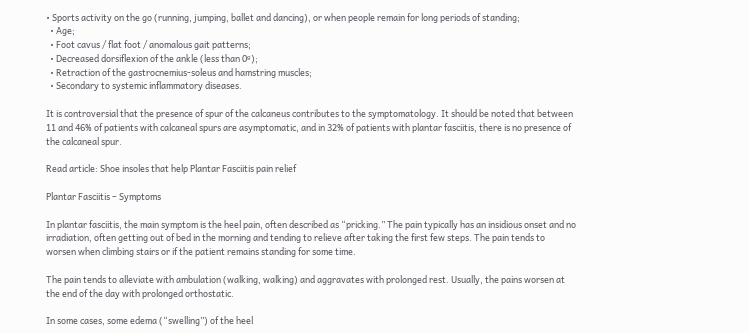• Sports activity on the go (running, jumping, ballet and dancing), or when people remain for long periods of standing;
  • Age;
  • Foot cavus / flat foot / anomalous gait patterns;
  • Decreased dorsiflexion of the ankle (less than 0º);
  • Retraction of the gastrocnemius-soleus and hamstring muscles;
  • Secondary to systemic inflammatory diseases.

It is controversial that the presence of spur of the calcaneus contributes to the symptomatology. It should be noted that between 11 and 46% of patients with calcaneal spurs are asymptomatic, and in 32% of patients with plantar fasciitis, there is no presence of the calcaneal spur.

Read article: Shoe insoles that help Plantar Fasciitis pain relief

Plantar Fasciitis – Symptoms

In plantar fasciitis, the main symptom is the heel pain, often described as “pricking.” The pain typically has an insidious onset and no irradiation, often getting out of bed in the morning and tending to relieve after taking the first few steps. The pain tends to worsen when climbing stairs or if the patient remains standing for some time.

The pain tends to alleviate with ambulation (walking, walking) and aggravates with prolonged rest. Usually, the pains worsen at the end of the day with prolonged orthostatic.

In some cases, some edema (“swelling”) of the heel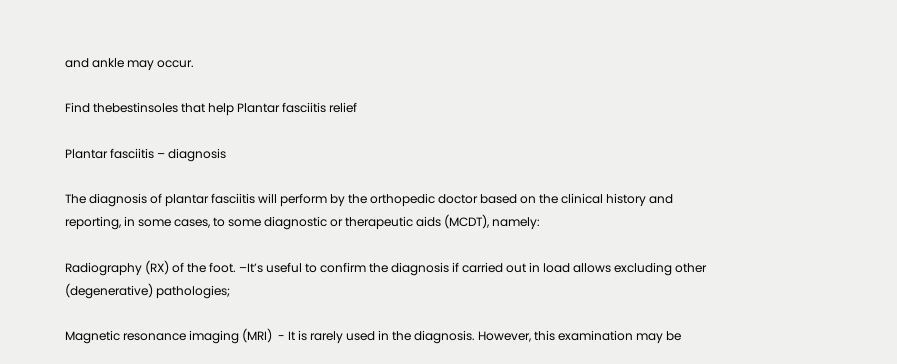and ankle may occur.

Find thebestinsoles that help Plantar fasciitis relief

Plantar fasciitis – diagnosis

The diagnosis of plantar fasciitis will perform by the orthopedic doctor based on the clinical history and reporting, in some cases, to some diagnostic or therapeutic aids (MCDT), namely:

Radiography (RX) of the foot. –It’s useful to confirm the diagnosis if carried out in load allows excluding other (degenerative) pathologies;

Magnetic resonance imaging (MRI)  - It is rarely used in the diagnosis. However, this examination may be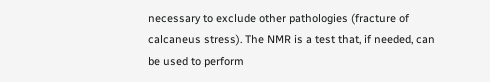necessary to exclude other pathologies (fracture of calcaneus stress). The NMR is a test that, if needed, can be used to perform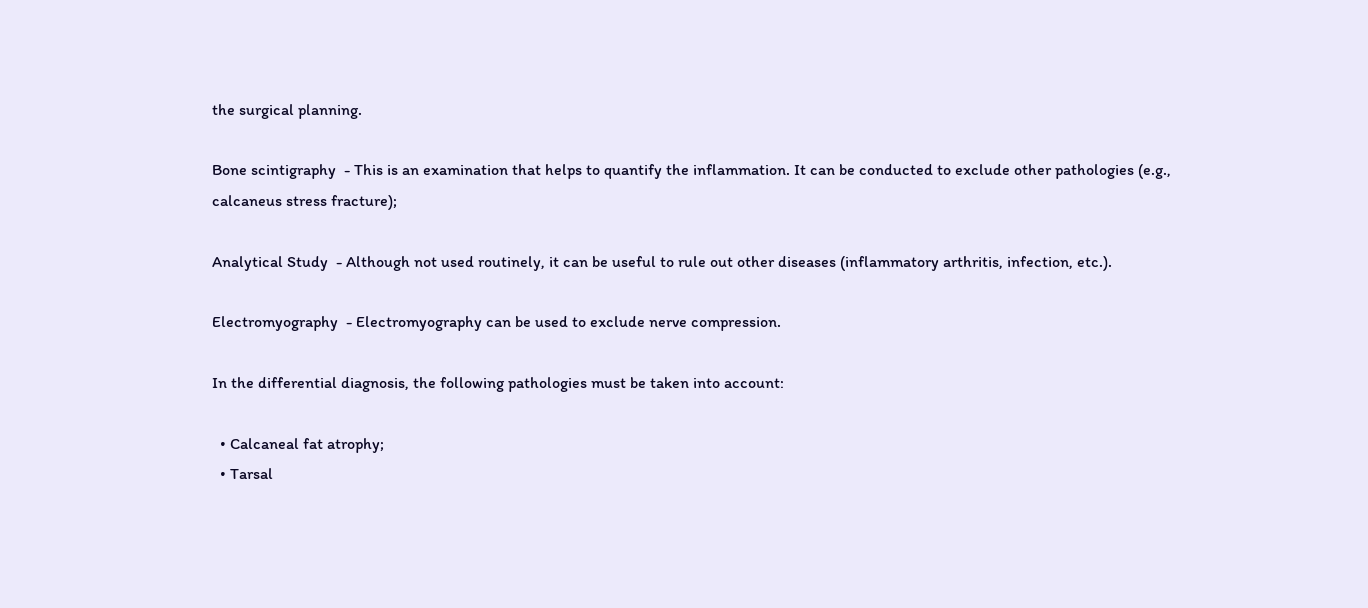the surgical planning.

Bone scintigraphy  - This is an examination that helps to quantify the inflammation. It can be conducted to exclude other pathologies (e.g., calcaneus stress fracture);

Analytical Study  - Although not used routinely, it can be useful to rule out other diseases (inflammatory arthritis, infection, etc.).

Electromyography  - Electromyography can be used to exclude nerve compression.

In the differential diagnosis, the following pathologies must be taken into account:

  • Calcaneal fat atrophy;
  • Tarsal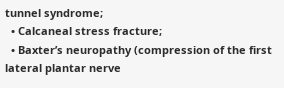tunnel syndrome;
  • Calcaneal stress fracture;
  • Baxter’s neuropathy (compression of the first lateral plantar nerve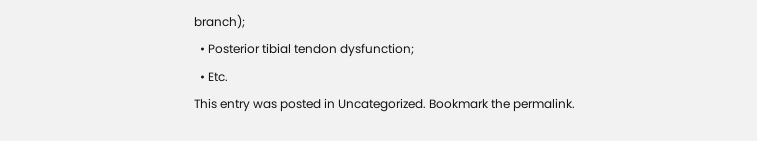branch);
  • Posterior tibial tendon dysfunction;
  • Etc.
This entry was posted in Uncategorized. Bookmark the permalink.